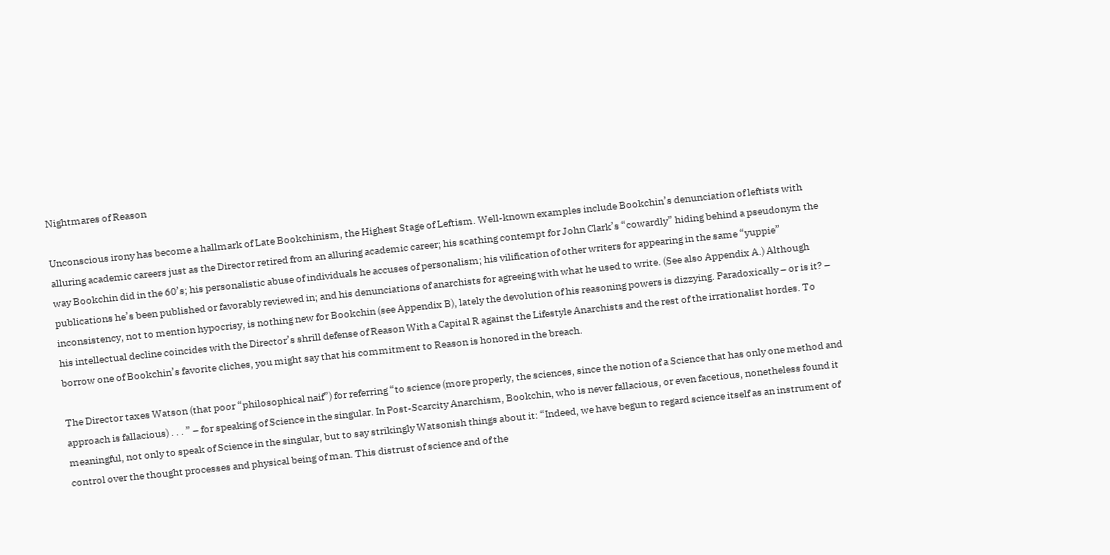Nightmares of Reason

Unconscious irony has become a hallmark of Late Bookchinism, the Highest Stage of Leftism. Well-known examples include Bookchin’s denunciation of leftists with alluring academic careers just as the Director retired from an alluring academic career; his scathing contempt for John Clark’s “cowardly” hiding behind a pseudonym the way Bookchin did in the 60’s; his personalistic abuse of individuals he accuses of personalism; his vilification of other writers for appearing in the same “yuppie” publications he’s been published or favorably reviewed in; and his denunciations of anarchists for agreeing with what he used to write. (See also Appendix A.) Although inconsistency, not to mention hypocrisy, is nothing new for Bookchin (see Appendix B), lately the devolution of his reasoning powers is dizzying. Paradoxically – or is it? – his intellectual decline coincides with the Director’s shrill defense of Reason With a Capital R against the Lifestyle Anarchists and the rest of the irrationalist hordes. To borrow one of Bookchin’s favorite cliches, you might say that his commitment to Reason is honored in the breach.

The Director taxes Watson (that poor “philosophical naif”) for referring “to science (more properly, the sciences, since the notion of a Science that has only one method and approach is fallacious) . . . ” – for speaking of Science in the singular. In Post-Scarcity Anarchism, Bookchin, who is never fallacious, or even facetious, nonetheless found it meaningful, not only to speak of Science in the singular, but to say strikingly Watsonish things about it: “Indeed, we have begun to regard science itself as an instrument of control over the thought processes and physical being of man. This distrust of science and of the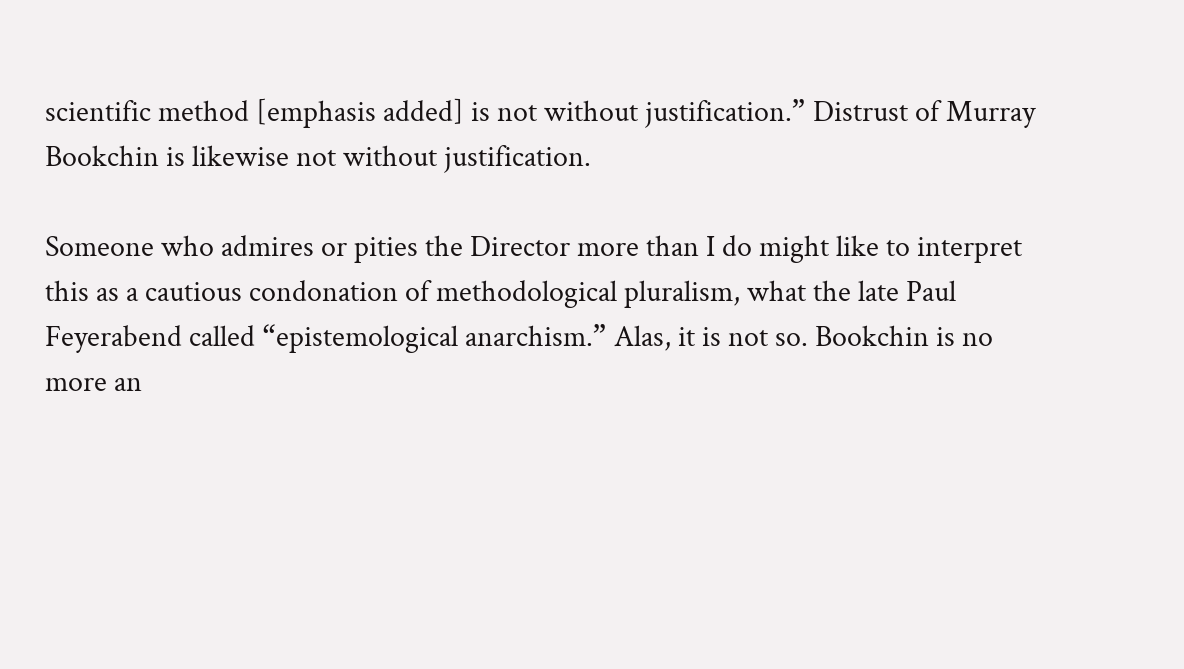scientific method [emphasis added] is not without justification.” Distrust of Murray Bookchin is likewise not without justification.

Someone who admires or pities the Director more than I do might like to interpret this as a cautious condonation of methodological pluralism, what the late Paul Feyerabend called “epistemological anarchism.” Alas, it is not so. Bookchin is no more an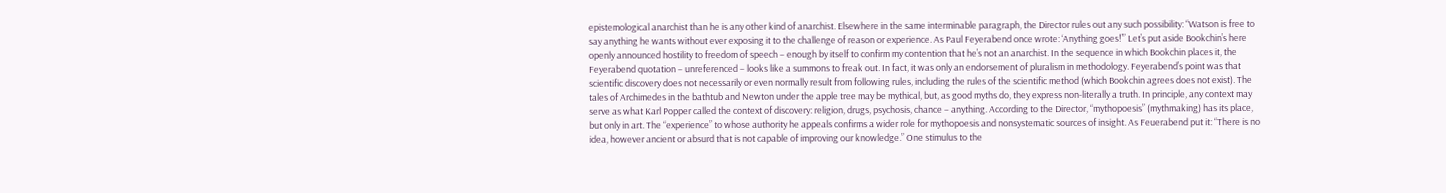epistemological anarchist than he is any other kind of anarchist. Elsewhere in the same interminable paragraph, the Director rules out any such possibility: “Watson is free to say anything he wants without ever exposing it to the challenge of reason or experience. As Paul Feyerabend once wrote: ‘Anything goes!’” Let’s put aside Bookchin’s here openly announced hostility to freedom of speech – enough by itself to confirm my contention that he’s not an anarchist. In the sequence in which Bookchin places it, the Feyerabend quotation – unreferenced – looks like a summons to freak out. In fact, it was only an endorsement of pluralism in methodology. Feyerabend’s point was that scientific discovery does not necessarily or even normally result from following rules, including the rules of the scientific method (which Bookchin agrees does not exist). The tales of Archimedes in the bathtub and Newton under the apple tree may be mythical, but, as good myths do, they express non-literally a truth. In principle, any context may serve as what Karl Popper called the context of discovery: religion, drugs, psychosis, chance – anything. According to the Director, “mythopoesis” (mythmaking) has its place, but only in art. The “experience” to whose authority he appeals confirms a wider role for mythopoesis and nonsystematic sources of insight. As Feuerabend put it: “There is no idea, however ancient or absurd that is not capable of improving our knowledge.” One stimulus to the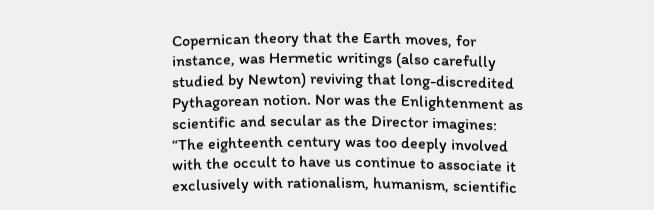Copernican theory that the Earth moves, for instance, was Hermetic writings (also carefully studied by Newton) reviving that long-discredited Pythagorean notion. Nor was the Enlightenment as scientific and secular as the Director imagines: “The eighteenth century was too deeply involved with the occult to have us continue to associate it exclusively with rationalism, humanism, scientific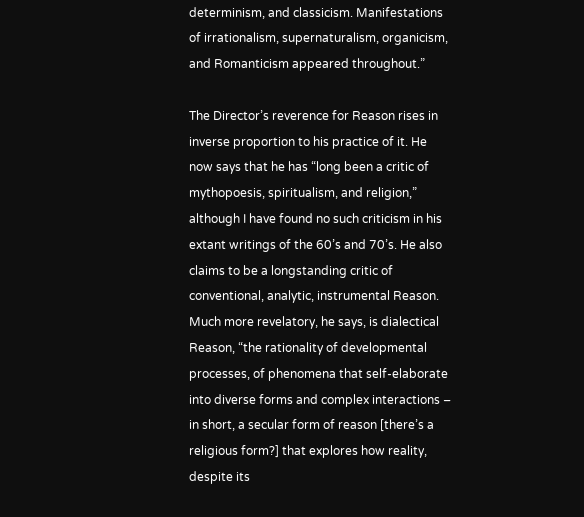determinism, and classicism. Manifestations of irrationalism, supernaturalism, organicism, and Romanticism appeared throughout.”

The Director’s reverence for Reason rises in inverse proportion to his practice of it. He now says that he has “long been a critic of mythopoesis, spiritualism, and religion,” although I have found no such criticism in his extant writings of the 60’s and 70’s. He also claims to be a longstanding critic of conventional, analytic, instrumental Reason. Much more revelatory, he says, is dialectical Reason, “the rationality of developmental processes, of phenomena that self-elaborate into diverse forms and complex interactions – in short, a secular form of reason [there’s a religious form?] that explores how reality, despite its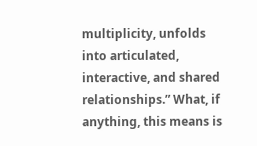multiplicity, unfolds into articulated, interactive, and shared relationships.” What, if anything, this means is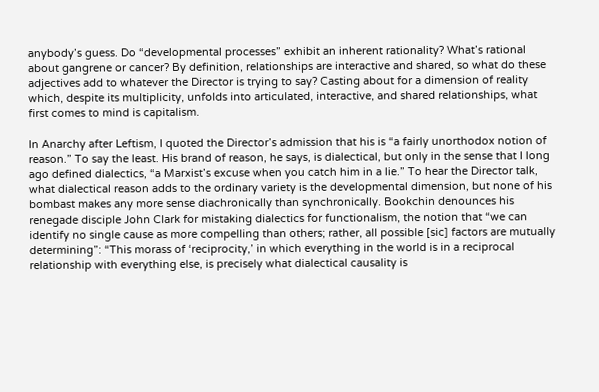anybody’s guess. Do “developmental processes” exhibit an inherent rationality? What’s rational about gangrene or cancer? By definition, relationships are interactive and shared, so what do these adjectives add to whatever the Director is trying to say? Casting about for a dimension of reality which, despite its multiplicity, unfolds into articulated, interactive, and shared relationships, what first comes to mind is capitalism.

In Anarchy after Leftism, I quoted the Director’s admission that his is “a fairly unorthodox notion of reason.” To say the least. His brand of reason, he says, is dialectical, but only in the sense that I long ago defined dialectics, “a Marxist’s excuse when you catch him in a lie.” To hear the Director talk, what dialectical reason adds to the ordinary variety is the developmental dimension, but none of his bombast makes any more sense diachronically than synchronically. Bookchin denounces his renegade disciple John Clark for mistaking dialectics for functionalism, the notion that “we can identify no single cause as more compelling than others; rather, all possible [sic] factors are mutually determining”: “This morass of ‘reciprocity,’ in which everything in the world is in a reciprocal relationship with everything else, is precisely what dialectical causality is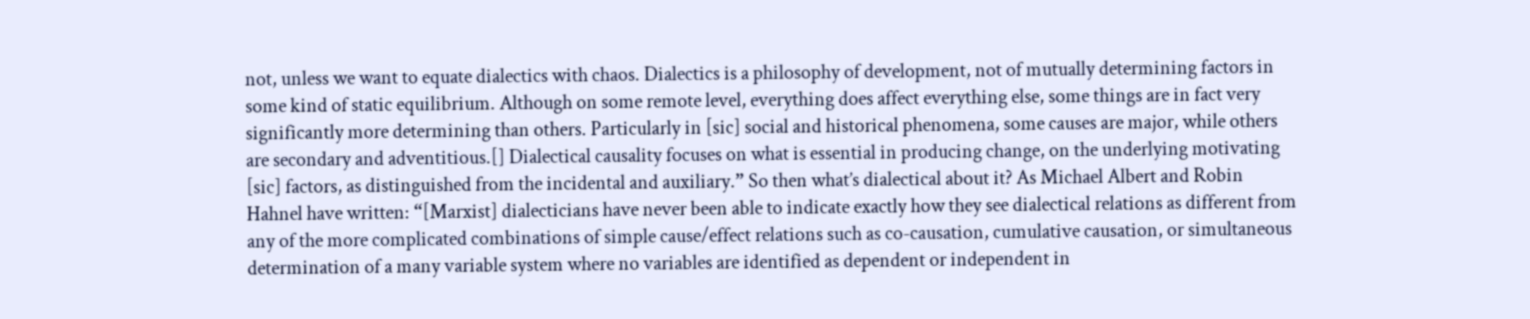not, unless we want to equate dialectics with chaos. Dialectics is a philosophy of development, not of mutually determining factors in some kind of static equilibrium. Although on some remote level, everything does affect everything else, some things are in fact very significantly more determining than others. Particularly in [sic] social and historical phenomena, some causes are major, while others are secondary and adventitious.[] Dialectical causality focuses on what is essential in producing change, on the underlying motivating [sic] factors, as distinguished from the incidental and auxiliary.” So then what’s dialectical about it? As Michael Albert and Robin Hahnel have written: “[Marxist] dialecticians have never been able to indicate exactly how they see dialectical relations as different from any of the more complicated combinations of simple cause/effect relations such as co-causation, cumulative causation, or simultaneous determination of a many variable system where no variables are identified as dependent or independent in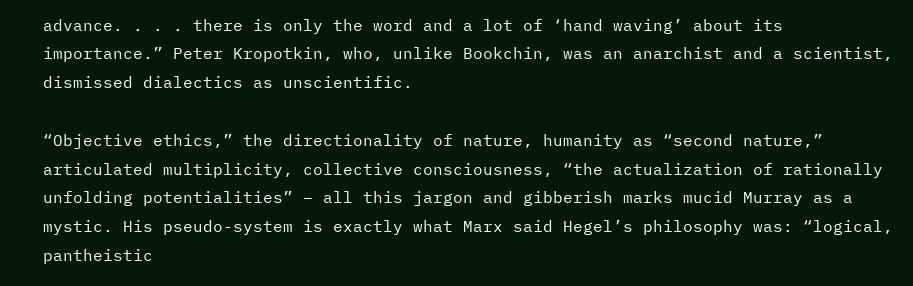advance. . . . there is only the word and a lot of ‘hand waving’ about its importance.” Peter Kropotkin, who, unlike Bookchin, was an anarchist and a scientist, dismissed dialectics as unscientific.

“Objective ethics,” the directionality of nature, humanity as “second nature,” articulated multiplicity, collective consciousness, “the actualization of rationally unfolding potentialities” – all this jargon and gibberish marks mucid Murray as a mystic. His pseudo-system is exactly what Marx said Hegel’s philosophy was: “logical, pantheistic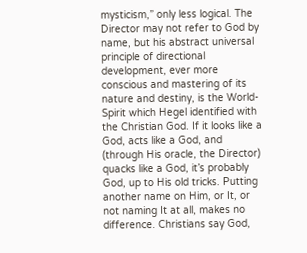mysticism,” only less logical. The Director may not refer to God by name, but his abstract universal principle of directional development, ever more conscious and mastering of its nature and destiny, is the World-Spirit which Hegel identified with the Christian God. If it looks like a God, acts like a God, and (through His oracle, the Director) quacks like a God, it’s probably God, up to His old tricks. Putting another name on Him, or It, or not naming It at all, makes no difference. Christians say God,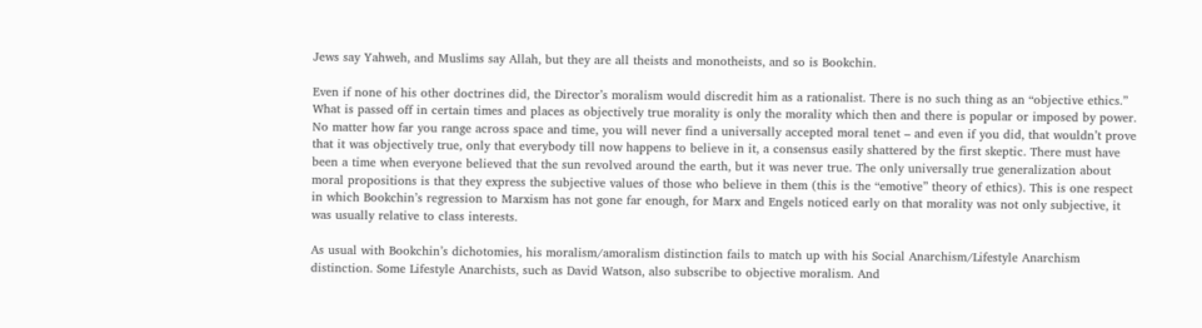Jews say Yahweh, and Muslims say Allah, but they are all theists and monotheists, and so is Bookchin.

Even if none of his other doctrines did, the Director’s moralism would discredit him as a rationalist. There is no such thing as an “objective ethics.” What is passed off in certain times and places as objectively true morality is only the morality which then and there is popular or imposed by power. No matter how far you range across space and time, you will never find a universally accepted moral tenet – and even if you did, that wouldn’t prove that it was objectively true, only that everybody till now happens to believe in it, a consensus easily shattered by the first skeptic. There must have been a time when everyone believed that the sun revolved around the earth, but it was never true. The only universally true generalization about moral propositions is that they express the subjective values of those who believe in them (this is the “emotive” theory of ethics). This is one respect in which Bookchin’s regression to Marxism has not gone far enough, for Marx and Engels noticed early on that morality was not only subjective, it was usually relative to class interests.

As usual with Bookchin’s dichotomies, his moralism/amoralism distinction fails to match up with his Social Anarchism/Lifestyle Anarchism distinction. Some Lifestyle Anarchists, such as David Watson, also subscribe to objective moralism. And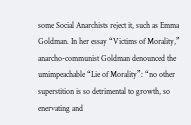some Social Anarchists reject it, such as Emma Goldman. In her essay “Victims of Morality,” anarcho-communist Goldman denounced the umimpeachable “Lie of Morality”: “no other superstition is so detrimental to growth, so enervating and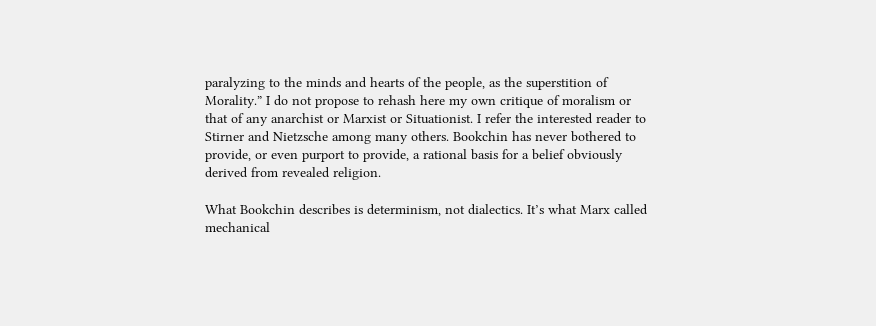paralyzing to the minds and hearts of the people, as the superstition of Morality.” I do not propose to rehash here my own critique of moralism or that of any anarchist or Marxist or Situationist. I refer the interested reader to Stirner and Nietzsche among many others. Bookchin has never bothered to provide, or even purport to provide, a rational basis for a belief obviously derived from revealed religion.

What Bookchin describes is determinism, not dialectics. It’s what Marx called mechanical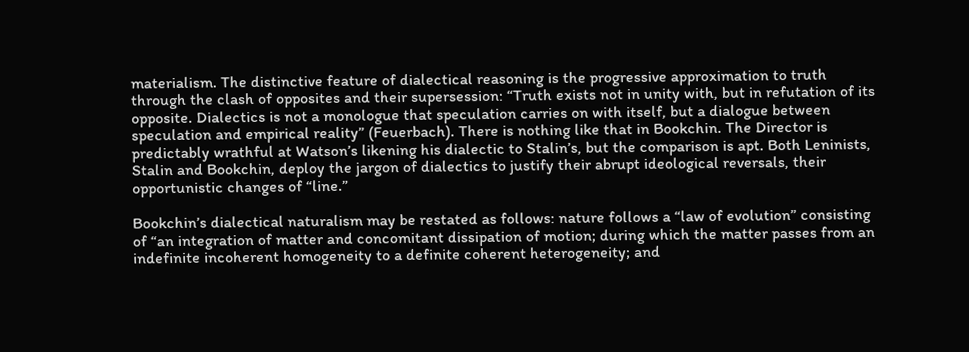materialism. The distinctive feature of dialectical reasoning is the progressive approximation to truth through the clash of opposites and their supersession: “Truth exists not in unity with, but in refutation of its opposite. Dialectics is not a monologue that speculation carries on with itself, but a dialogue between speculation and empirical reality” (Feuerbach). There is nothing like that in Bookchin. The Director is predictably wrathful at Watson’s likening his dialectic to Stalin’s, but the comparison is apt. Both Leninists, Stalin and Bookchin, deploy the jargon of dialectics to justify their abrupt ideological reversals, their opportunistic changes of “line.”

Bookchin’s dialectical naturalism may be restated as follows: nature follows a “law of evolution” consisting of “an integration of matter and concomitant dissipation of motion; during which the matter passes from an indefinite incoherent homogeneity to a definite coherent heterogeneity; and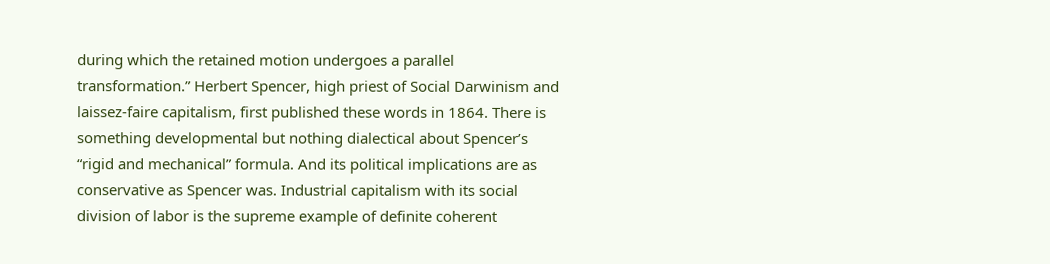during which the retained motion undergoes a parallel transformation.” Herbert Spencer, high priest of Social Darwinism and laissez-faire capitalism, first published these words in 1864. There is something developmental but nothing dialectical about Spencer’s “rigid and mechanical” formula. And its political implications are as conservative as Spencer was. Industrial capitalism with its social division of labor is the supreme example of definite coherent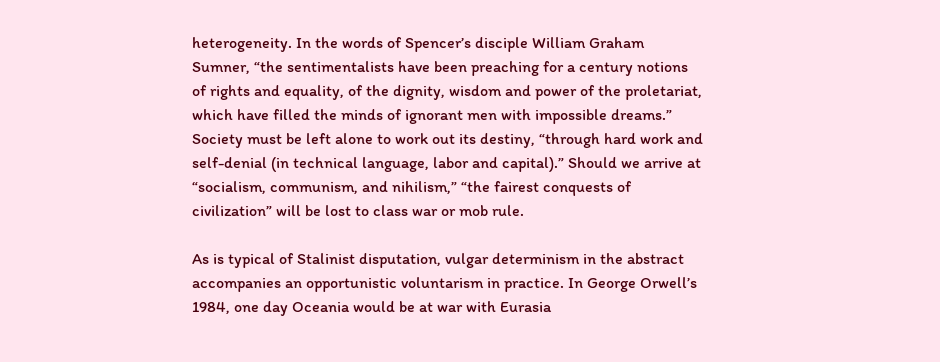heterogeneity. In the words of Spencer’s disciple William Graham Sumner, “the sentimentalists have been preaching for a century notions of rights and equality, of the dignity, wisdom and power of the proletariat, which have filled the minds of ignorant men with impossible dreams.” Society must be left alone to work out its destiny, “through hard work and self-denial (in technical language, labor and capital).” Should we arrive at “socialism, communism, and nihilism,” “the fairest conquests of civilization” will be lost to class war or mob rule.

As is typical of Stalinist disputation, vulgar determinism in the abstract accompanies an opportunistic voluntarism in practice. In George Orwell’s 1984, one day Oceania would be at war with Eurasia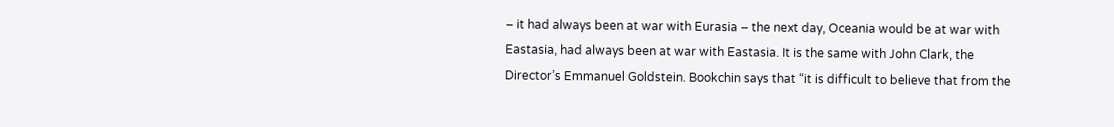– it had always been at war with Eurasia – the next day, Oceania would be at war with Eastasia, had always been at war with Eastasia. It is the same with John Clark, the Director’s Emmanuel Goldstein. Bookchin says that “it is difficult to believe that from the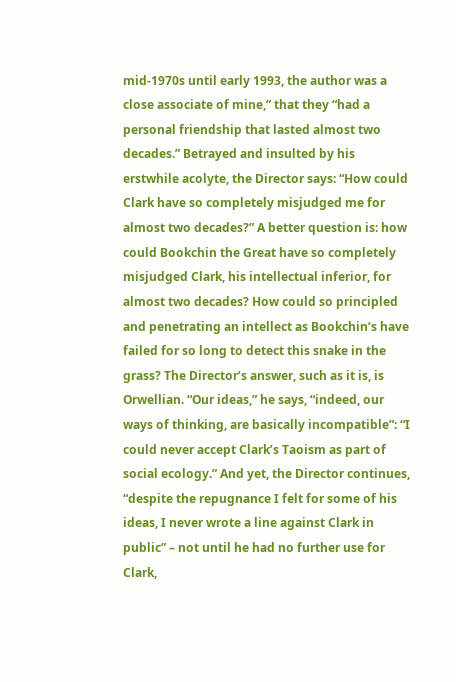mid-1970s until early 1993, the author was a close associate of mine,” that they “had a personal friendship that lasted almost two decades.” Betrayed and insulted by his erstwhile acolyte, the Director says: “How could Clark have so completely misjudged me for almost two decades?” A better question is: how could Bookchin the Great have so completely misjudged Clark, his intellectual inferior, for almost two decades? How could so principled and penetrating an intellect as Bookchin’s have failed for so long to detect this snake in the grass? The Director’s answer, such as it is, is Orwellian. “Our ideas,” he says, “indeed, our ways of thinking, are basically incompatible”: “I could never accept Clark’s Taoism as part of social ecology.” And yet, the Director continues, “despite the repugnance I felt for some of his ideas, I never wrote a line against Clark in public” – not until he had no further use for Clark,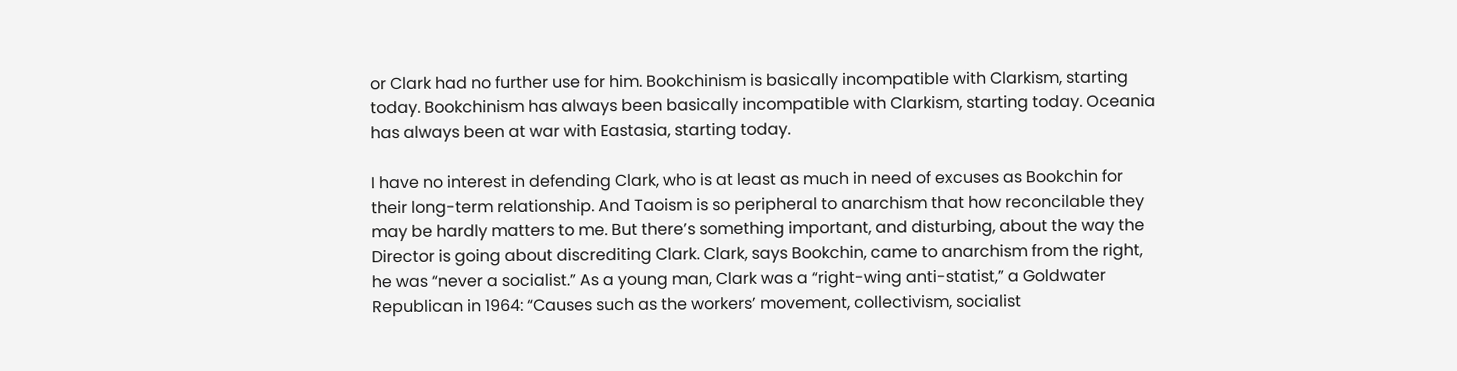or Clark had no further use for him. Bookchinism is basically incompatible with Clarkism, starting today. Bookchinism has always been basically incompatible with Clarkism, starting today. Oceania has always been at war with Eastasia, starting today.

I have no interest in defending Clark, who is at least as much in need of excuses as Bookchin for their long-term relationship. And Taoism is so peripheral to anarchism that how reconcilable they may be hardly matters to me. But there’s something important, and disturbing, about the way the Director is going about discrediting Clark. Clark, says Bookchin, came to anarchism from the right, he was “never a socialist.” As a young man, Clark was a “right-wing anti-statist,” a Goldwater Republican in 1964: “Causes such as the workers’ movement, collectivism, socialist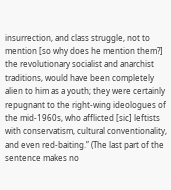insurrection, and class struggle, not to mention [so why does he mention them?] the revolutionary socialist and anarchist traditions, would have been completely alien to him as a youth; they were certainly repugnant to the right-wing ideologues of the mid-1960s, who afflicted [sic] leftists with conservatism, cultural conventionality, and even red-baiting.” (The last part of the sentence makes no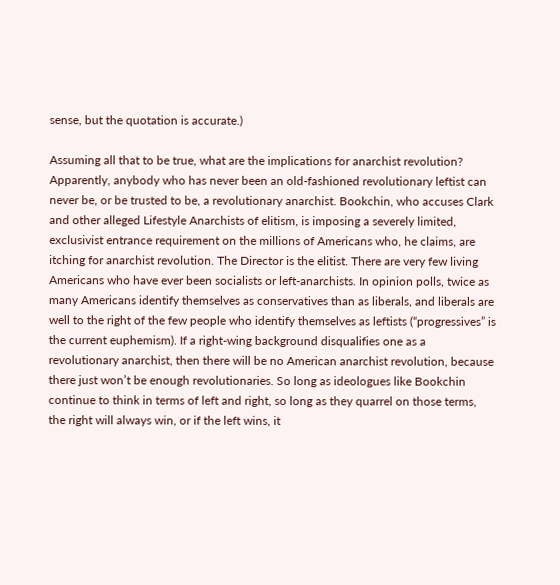sense, but the quotation is accurate.)

Assuming all that to be true, what are the implications for anarchist revolution? Apparently, anybody who has never been an old-fashioned revolutionary leftist can never be, or be trusted to be, a revolutionary anarchist. Bookchin, who accuses Clark and other alleged Lifestyle Anarchists of elitism, is imposing a severely limited, exclusivist entrance requirement on the millions of Americans who, he claims, are itching for anarchist revolution. The Director is the elitist. There are very few living Americans who have ever been socialists or left-anarchists. In opinion polls, twice as many Americans identify themselves as conservatives than as liberals, and liberals are well to the right of the few people who identify themselves as leftists (“progressives” is the current euphemism). If a right-wing background disqualifies one as a revolutionary anarchist, then there will be no American anarchist revolution, because there just won’t be enough revolutionaries. So long as ideologues like Bookchin continue to think in terms of left and right, so long as they quarrel on those terms, the right will always win, or if the left wins, it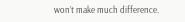won’t make much difference.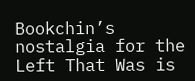Bookchin’s nostalgia for the Left That Was is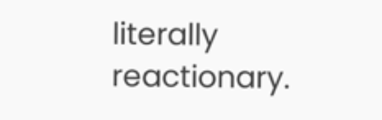literally reactionary.